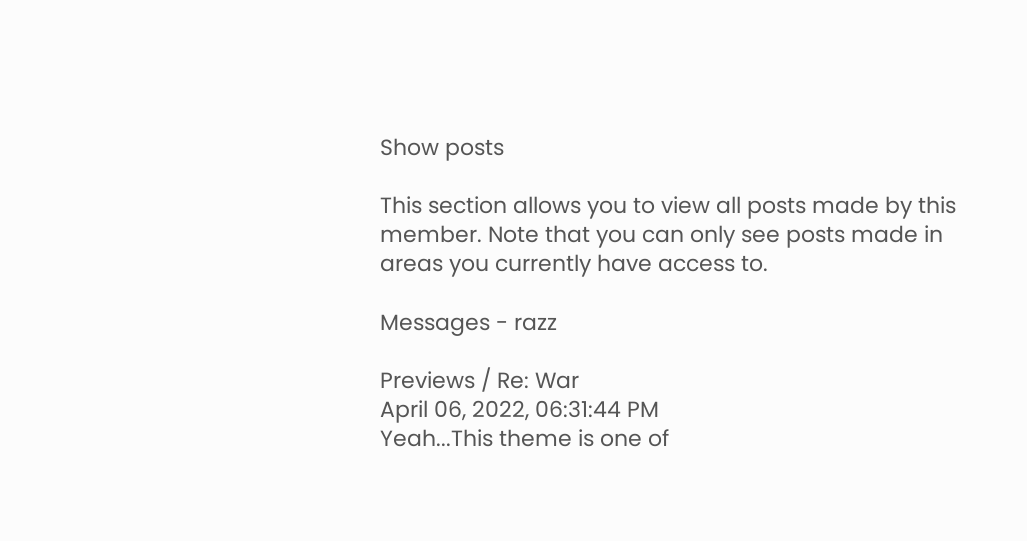Show posts

This section allows you to view all posts made by this member. Note that you can only see posts made in areas you currently have access to.

Messages - razz

Previews / Re: War
April 06, 2022, 06:31:44 PM
Yeah...This theme is one of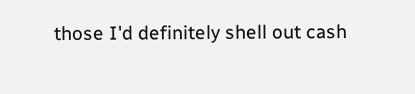those I'd definitely shell out cash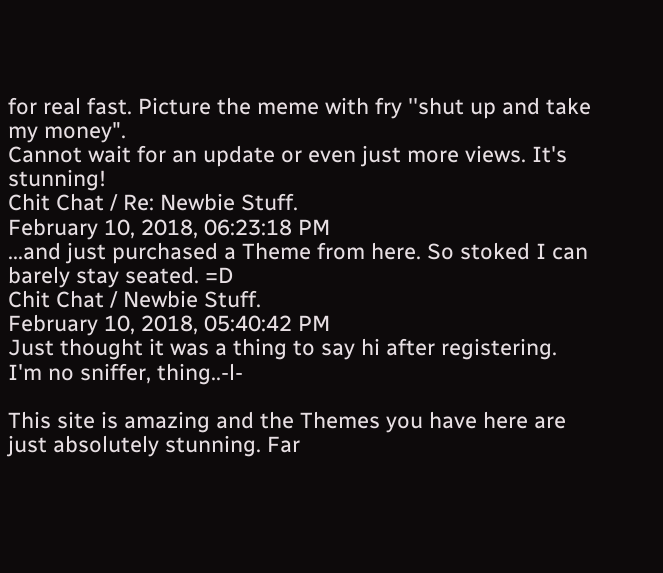for real fast. Picture the meme with fry ''shut up and take my money".
Cannot wait for an update or even just more views. It's stunning!
Chit Chat / Re: Newbie Stuff.
February 10, 2018, 06:23:18 PM
...and just purchased a Theme from here. So stoked I can barely stay seated. =D
Chit Chat / Newbie Stuff.
February 10, 2018, 05:40:42 PM
Just thought it was a thing to say hi after registering. I'm no sniffer, thing..-l-

This site is amazing and the Themes you have here are just absolutely stunning. Far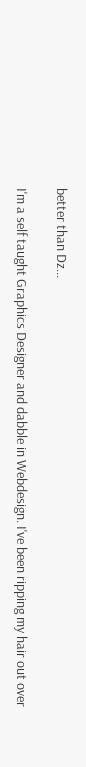better than Dz...

I'm a self taught Graphics Designer and dabble in Webdesign. I've been ripping my hair out over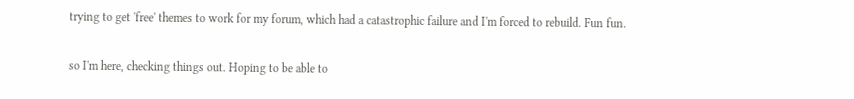trying to get 'free' themes to work for my forum, which had a catastrophic failure and I'm forced to rebuild. Fun fun.

so I'm here, checking things out. Hoping to be able to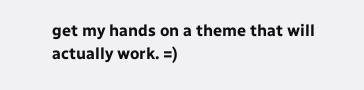get my hands on a theme that will actually work. =)